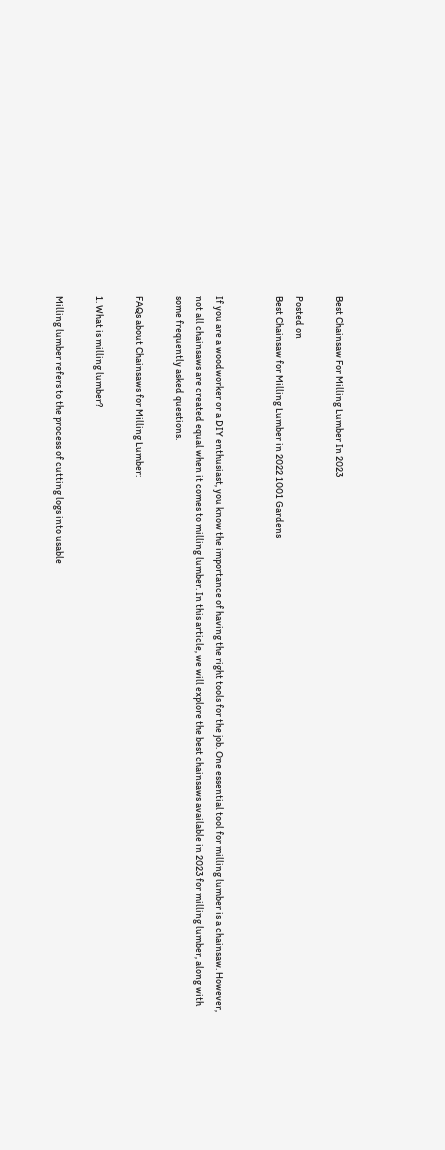Best Chainsaw For Milling Lumber In 2023

Posted on
Best Chainsaw for Milling Lumber in 2022 1001 Gardens


If you are a woodworker or a DIY enthusiast, you know the importance of having the right tools for the job. One essential tool for milling lumber is a chainsaw. However, not all chainsaws are created equal when it comes to milling lumber. In this article, we will explore the best chainsaws available in 2023 for milling lumber, along with some frequently asked questions.

FAQs about Chainsaws for Milling Lumber:

1. What is milling lumber?

Milling lumber refers to the process of cutting logs into usable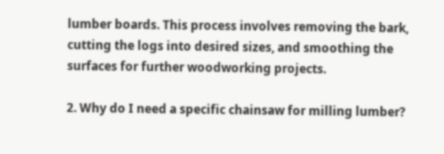lumber boards. This process involves removing the bark, cutting the logs into desired sizes, and smoothing the surfaces for further woodworking projects.

2. Why do I need a specific chainsaw for milling lumber?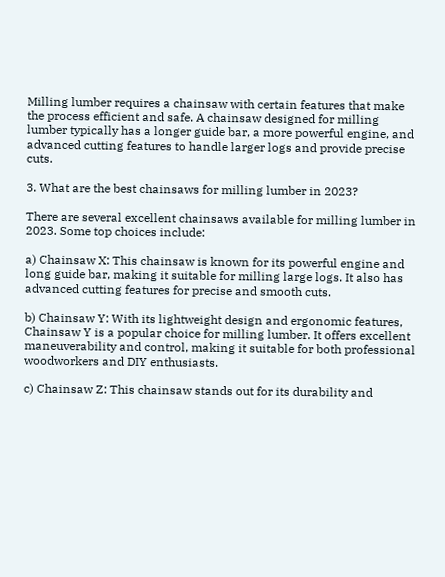Milling lumber requires a chainsaw with certain features that make the process efficient and safe. A chainsaw designed for milling lumber typically has a longer guide bar, a more powerful engine, and advanced cutting features to handle larger logs and provide precise cuts.

3. What are the best chainsaws for milling lumber in 2023?

There are several excellent chainsaws available for milling lumber in 2023. Some top choices include:

a) Chainsaw X: This chainsaw is known for its powerful engine and long guide bar, making it suitable for milling large logs. It also has advanced cutting features for precise and smooth cuts.

b) Chainsaw Y: With its lightweight design and ergonomic features, Chainsaw Y is a popular choice for milling lumber. It offers excellent maneuverability and control, making it suitable for both professional woodworkers and DIY enthusiasts.

c) Chainsaw Z: This chainsaw stands out for its durability and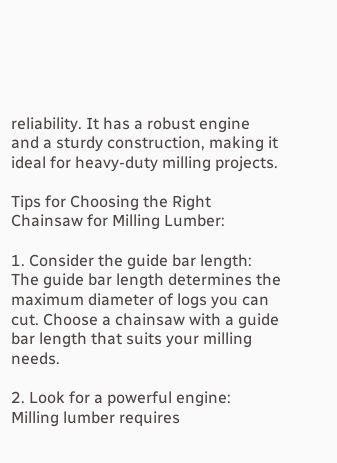reliability. It has a robust engine and a sturdy construction, making it ideal for heavy-duty milling projects.

Tips for Choosing the Right Chainsaw for Milling Lumber:

1. Consider the guide bar length: The guide bar length determines the maximum diameter of logs you can cut. Choose a chainsaw with a guide bar length that suits your milling needs.

2. Look for a powerful engine: Milling lumber requires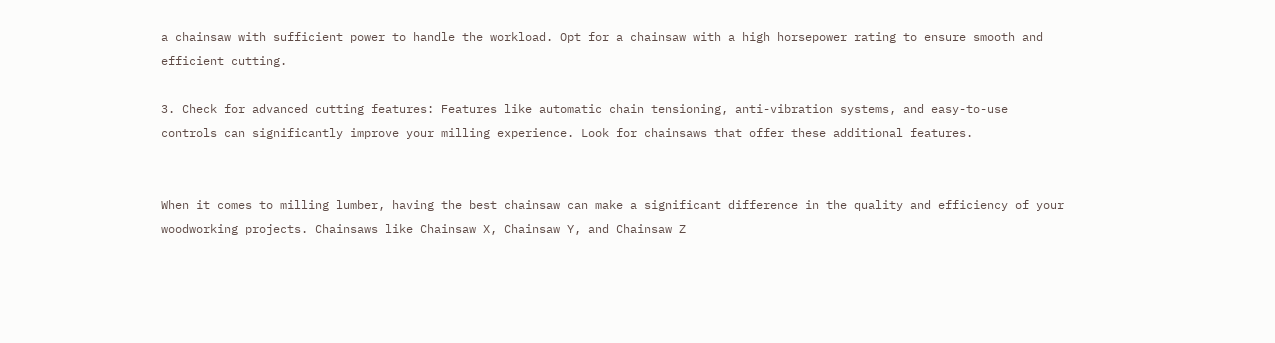a chainsaw with sufficient power to handle the workload. Opt for a chainsaw with a high horsepower rating to ensure smooth and efficient cutting.

3. Check for advanced cutting features: Features like automatic chain tensioning, anti-vibration systems, and easy-to-use controls can significantly improve your milling experience. Look for chainsaws that offer these additional features.


When it comes to milling lumber, having the best chainsaw can make a significant difference in the quality and efficiency of your woodworking projects. Chainsaws like Chainsaw X, Chainsaw Y, and Chainsaw Z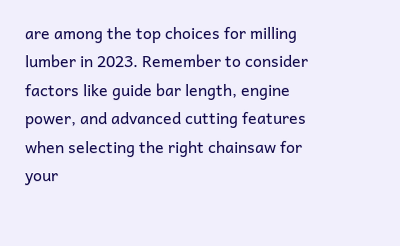are among the top choices for milling lumber in 2023. Remember to consider factors like guide bar length, engine power, and advanced cutting features when selecting the right chainsaw for your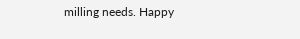milling needs. Happy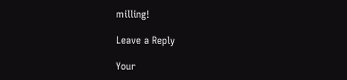milling!

Leave a Reply

Your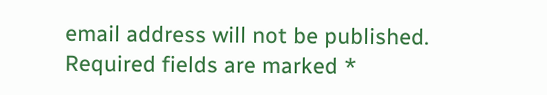email address will not be published. Required fields are marked *